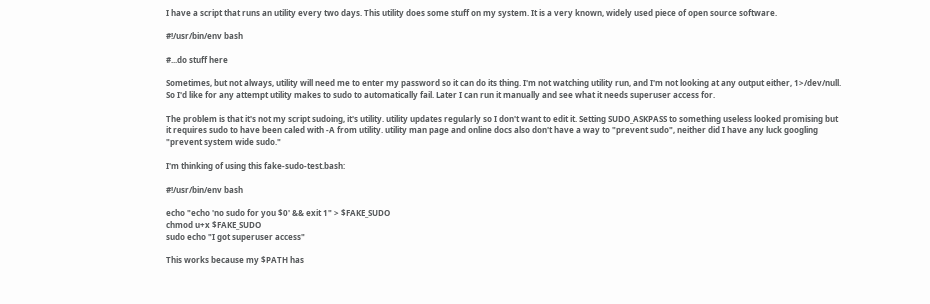I have a script that runs an utility every two days. This utility does some stuff on my system. It is a very known, widely used piece of open source software.

#!/usr/bin/env bash

#...do stuff here

Sometimes, but not always, utility will need me to enter my password so it can do its thing. I'm not watching utility run, and I'm not looking at any output either, 1>/dev/null. So I'd like for any attempt utility makes to sudo to automatically fail. Later I can run it manually and see what it needs superuser access for.

The problem is that it's not my script sudoing, it's utility. utility updates regularly so I don't want to edit it. Setting SUDO_ASKPASS to something useless looked promising but it requires sudo to have been caled with -A from utility. utility man page and online docs also don't have a way to "prevent sudo", neither did I have any luck googling "prevent system wide sudo."

I'm thinking of using this fake-sudo-test.bash:

#!/usr/bin/env bash

echo "echo 'no sudo for you $0' && exit 1" > $FAKE_SUDO
chmod u+x $FAKE_SUDO
sudo echo "I got superuser access"

This works because my $PATH has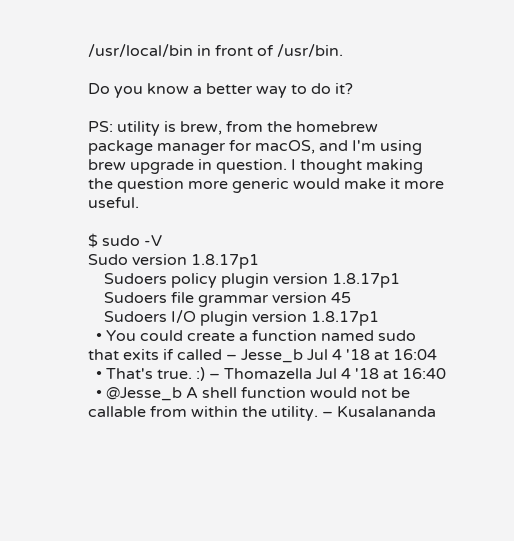/usr/local/bin in front of /usr/bin.

Do you know a better way to do it?

PS: utility is brew, from the homebrew package manager for macOS, and I'm using brew upgrade in question. I thought making the question more generic would make it more useful.

$ sudo -V
Sudo version 1.8.17p1
    Sudoers policy plugin version 1.8.17p1
    Sudoers file grammar version 45
    Sudoers I/O plugin version 1.8.17p1
  • You could create a function named sudo that exits if called – Jesse_b Jul 4 '18 at 16:04
  • That's true. :) – Thomazella Jul 4 '18 at 16:40
  • @Jesse_b A shell function would not be callable from within the utility. – Kusalananda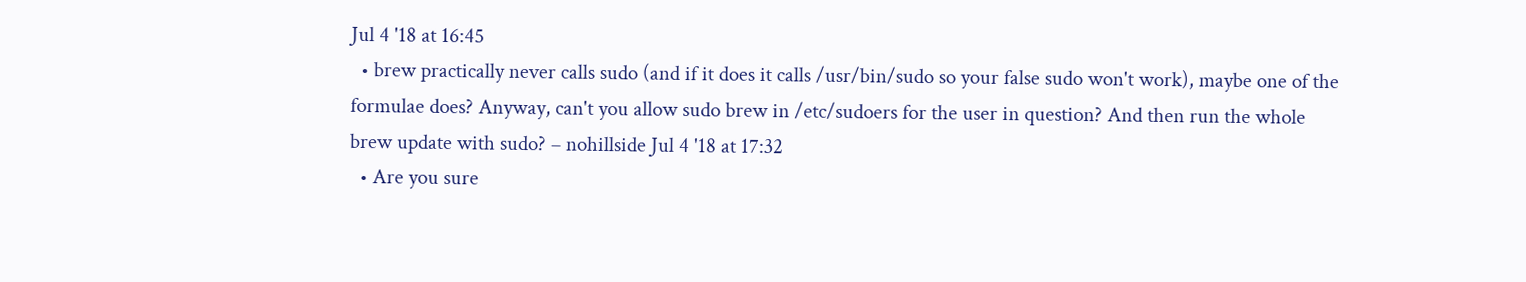Jul 4 '18 at 16:45
  • brew practically never calls sudo (and if it does it calls /usr/bin/sudo so your false sudo won't work), maybe one of the formulae does? Anyway, can't you allow sudo brew in /etc/sudoers for the user in question? And then run the whole brew update with sudo? – nohillside Jul 4 '18 at 17:32
  • Are you sure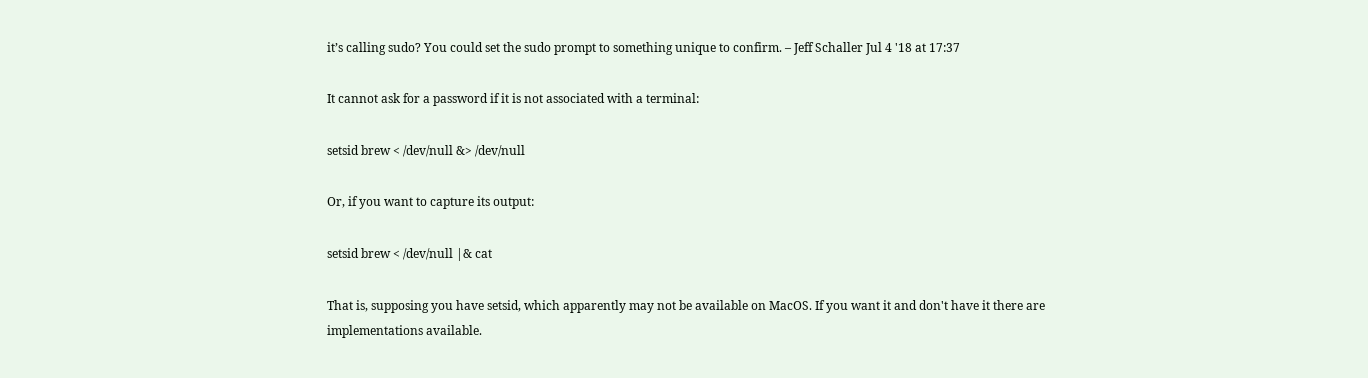it’s calling sudo? You could set the sudo prompt to something unique to confirm. – Jeff Schaller Jul 4 '18 at 17:37

It cannot ask for a password if it is not associated with a terminal:

setsid brew < /dev/null &> /dev/null

Or, if you want to capture its output:

setsid brew < /dev/null |& cat

That is, supposing you have setsid, which apparently may not be available on MacOS. If you want it and don't have it there are implementations available.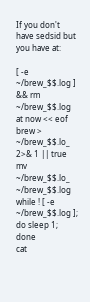If you don't have sedsid but you have at:

[ -e ~/brew_$$.log ] && rm ~/brew_$$.log
at now << eof
brew > ~/brew_$$.lo_ 2>& 1 || true
mv ~/brew_$$.lo_ ~/brew_$$.log
while ! [ -e ~/brew_$$.log ]; do sleep 1; done
cat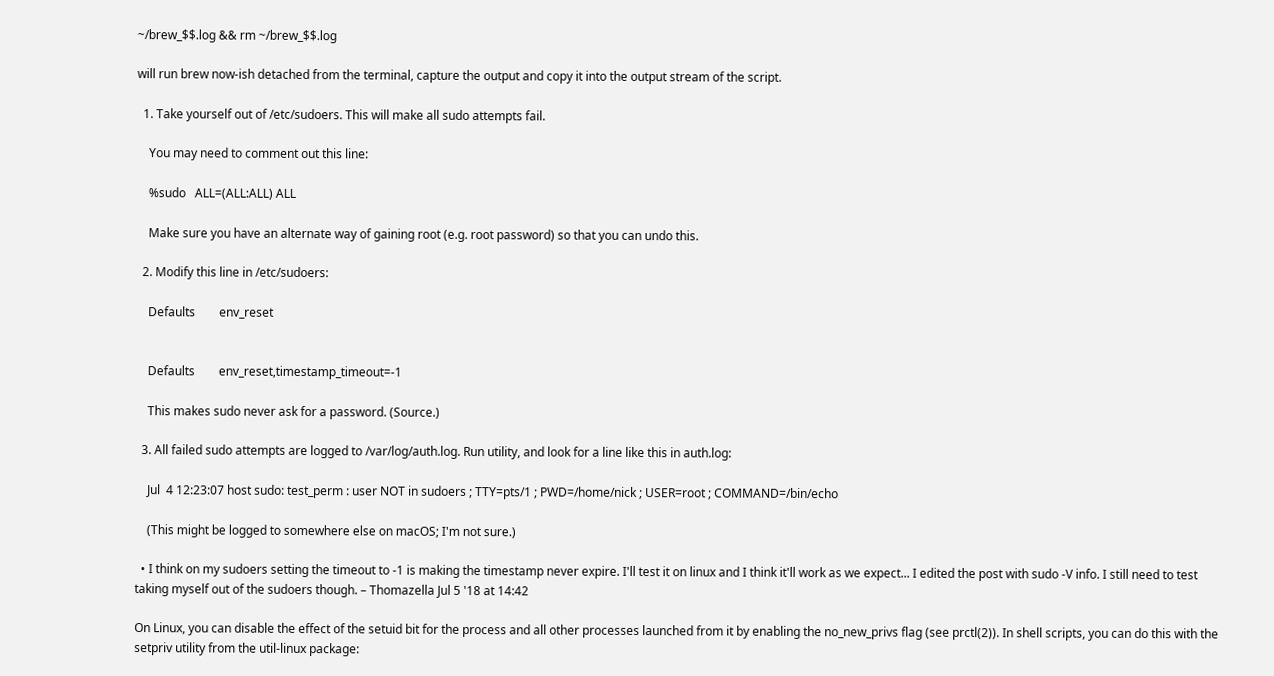~/brew_$$.log && rm ~/brew_$$.log

will run brew now-ish detached from the terminal, capture the output and copy it into the output stream of the script.

  1. Take yourself out of /etc/sudoers. This will make all sudo attempts fail.

    You may need to comment out this line:

    %sudo   ALL=(ALL:ALL) ALL

    Make sure you have an alternate way of gaining root (e.g. root password) so that you can undo this.

  2. Modify this line in /etc/sudoers:

    Defaults        env_reset


    Defaults        env_reset,timestamp_timeout=-1

    This makes sudo never ask for a password. (Source.)

  3. All failed sudo attempts are logged to /var/log/auth.log. Run utility, and look for a line like this in auth.log:

    Jul  4 12:23:07 host sudo: test_perm : user NOT in sudoers ; TTY=pts/1 ; PWD=/home/nick ; USER=root ; COMMAND=/bin/echo

    (This might be logged to somewhere else on macOS; I'm not sure.)

  • I think on my sudoers setting the timeout to -1 is making the timestamp never expire. I'll test it on linux and I think it'll work as we expect... I edited the post with sudo -V info. I still need to test taking myself out of the sudoers though. – Thomazella Jul 5 '18 at 14:42

On Linux, you can disable the effect of the setuid bit for the process and all other processes launched from it by enabling the no_new_privs flag (see prctl(2)). In shell scripts, you can do this with the setpriv utility from the util-linux package: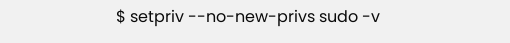$ setpriv --no-new-privs sudo -v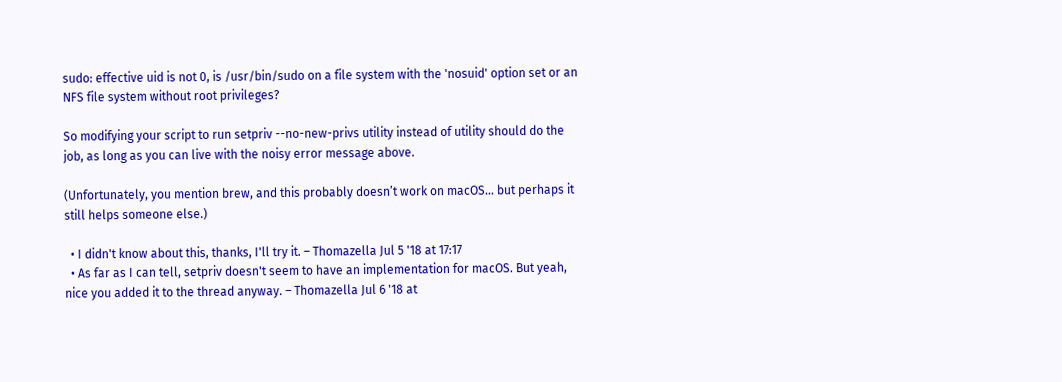sudo: effective uid is not 0, is /usr/bin/sudo on a file system with the 'nosuid' option set or an NFS file system without root privileges?

So modifying your script to run setpriv --no-new-privs utility instead of utility should do the job, as long as you can live with the noisy error message above.

(Unfortunately, you mention brew, and this probably doesn’t work on macOS… but perhaps it still helps someone else.)

  • I didn't know about this, thanks, I'll try it. – Thomazella Jul 5 '18 at 17:17
  • As far as I can tell, setpriv doesn't seem to have an implementation for macOS. But yeah, nice you added it to the thread anyway. – Thomazella Jul 6 '18 at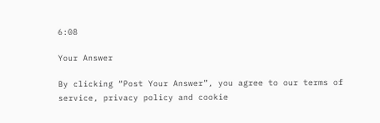6:08

Your Answer

By clicking “Post Your Answer”, you agree to our terms of service, privacy policy and cookie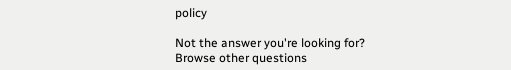policy

Not the answer you're looking for? Browse other questions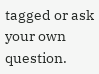tagged or ask your own question.